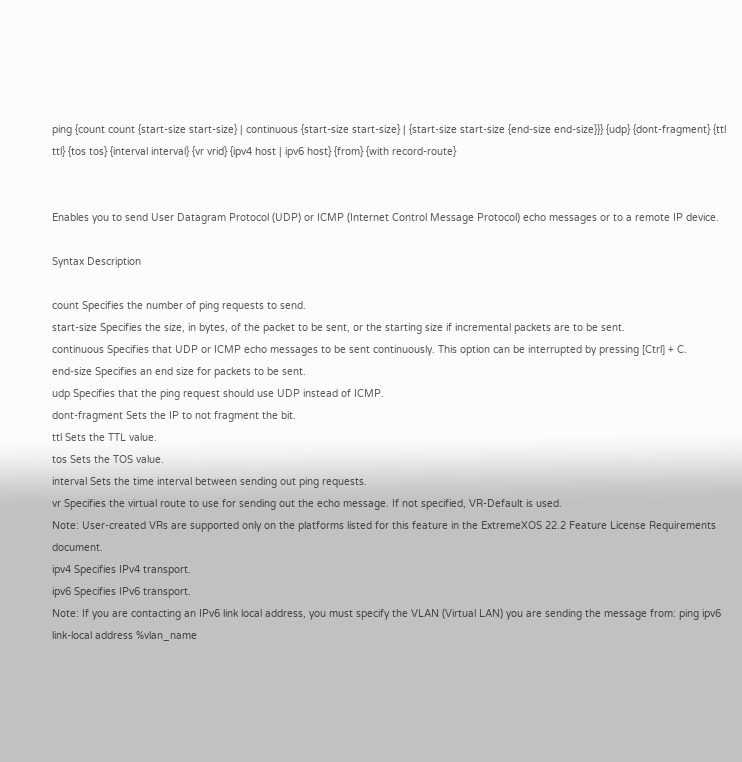ping {count count {start-size start-size} | continuous {start-size start-size} | {start-size start-size {end-size end-size}}} {udp} {dont-fragment} {ttl ttl} {tos tos} {interval interval} {vr vrid} {ipv4 host | ipv6 host} {from} {with record-route}


Enables you to send User Datagram Protocol (UDP) or ICMP (Internet Control Message Protocol) echo messages or to a remote IP device.

Syntax Description

count Specifies the number of ping requests to send.
start-size Specifies the size, in bytes, of the packet to be sent, or the starting size if incremental packets are to be sent.
continuous Specifies that UDP or ICMP echo messages to be sent continuously. This option can be interrupted by pressing [Ctrl] + C.
end-size Specifies an end size for packets to be sent.
udp Specifies that the ping request should use UDP instead of ICMP.
dont-fragment Sets the IP to not fragment the bit.
ttl Sets the TTL value.
tos Sets the TOS value.
interval Sets the time interval between sending out ping requests.
vr Specifies the virtual route to use for sending out the echo message. If not specified, VR-Default is used.
Note: User-created VRs are supported only on the platforms listed for this feature in the ExtremeXOS 22.2 Feature License Requirements document.
ipv4 Specifies IPv4 transport.
ipv6 Specifies IPv6 transport.
Note: If you are contacting an IPv6 link local address, you must specify the VLAN (Virtual LAN) you are sending the message from: ping ipv6 link-local address %vlan_name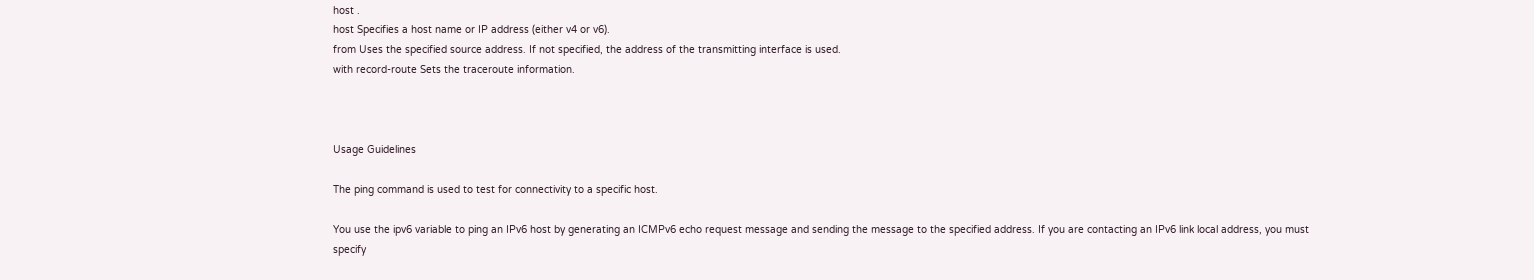host .
host Specifies a host name or IP address (either v4 or v6).
from Uses the specified source address. If not specified, the address of the transmitting interface is used.
with record-route Sets the traceroute information.



Usage Guidelines

The ping command is used to test for connectivity to a specific host.

You use the ipv6 variable to ping an IPv6 host by generating an ICMPv6 echo request message and sending the message to the specified address. If you are contacting an IPv6 link local address, you must specify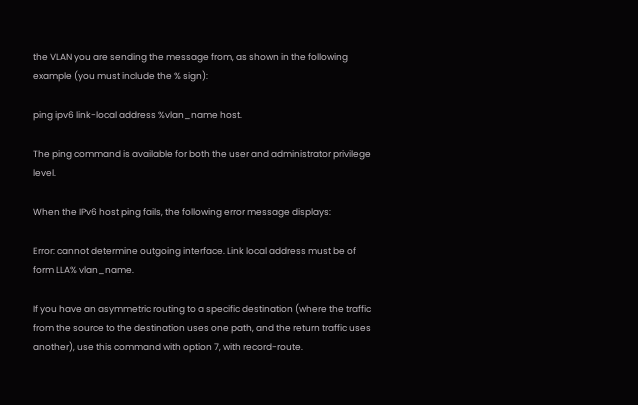the VLAN you are sending the message from, as shown in the following example (you must include the % sign):

ping ipv6 link-local address %vlan_name host.

The ping command is available for both the user and administrator privilege level.

When the IPv6 host ping fails, the following error message displays:

Error: cannot determine outgoing interface. Link local address must be of form LLA% vlan_name.

If you have an asymmetric routing to a specific destination (where the traffic from the source to the destination uses one path, and the return traffic uses another), use this command with option 7, with record-route.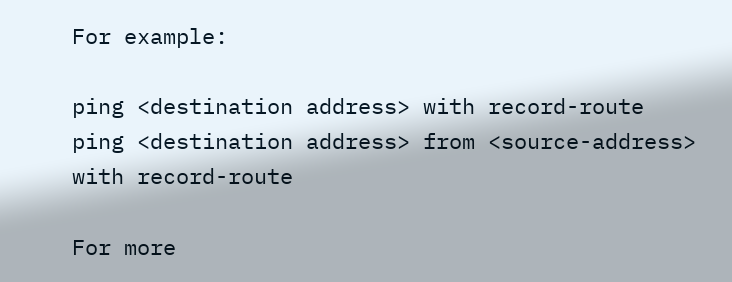For example:

ping <destination address> with record-route
ping <destination address> from <source-address> with record-route

For more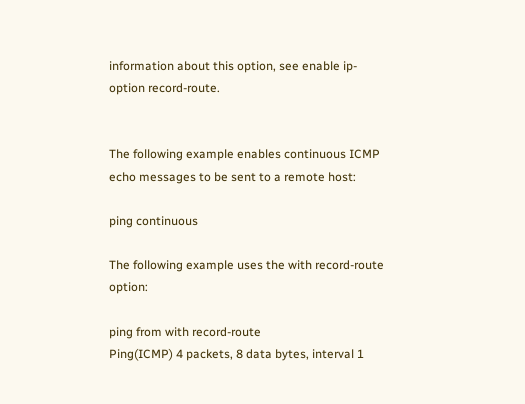information about this option, see enable ip-option record-route.


The following example enables continuous ICMP echo messages to be sent to a remote host:

ping continuous

The following example uses the with record-route option:

ping from with record-route
Ping(ICMP) 4 packets, 8 data bytes, interval 1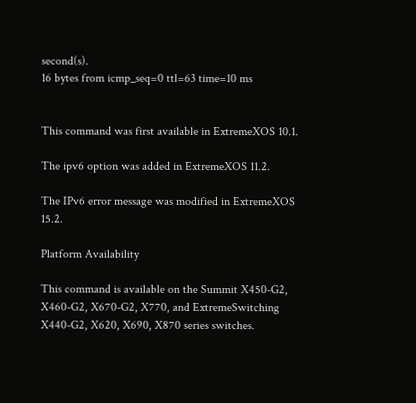second(s).
16 bytes from icmp_seq=0 ttl=63 time=10 ms


This command was first available in ExtremeXOS 10.1.

The ipv6 option was added in ExtremeXOS 11.2.

The IPv6 error message was modified in ExtremeXOS 15.2.

Platform Availability

This command is available on the Summit X450-G2, X460-G2, X670-G2, X770, and ExtremeSwitching X440-G2, X620, X690, X870 series switches.